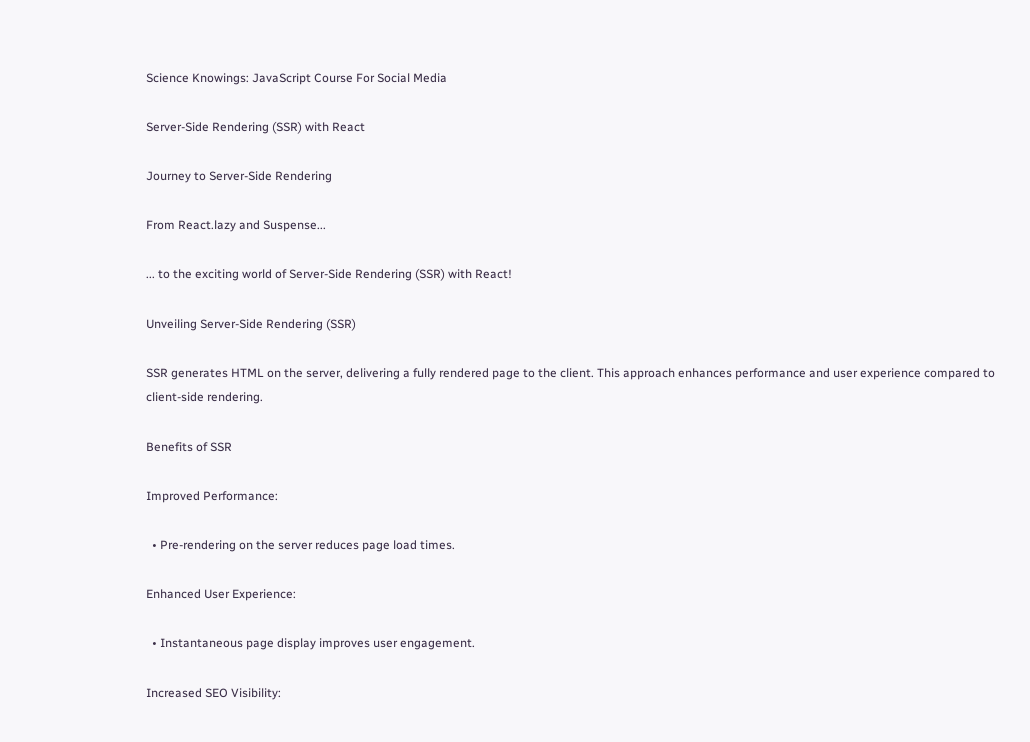Science Knowings: JavaScript Course For Social Media

Server-Side Rendering (SSR) with React

Journey to Server-Side Rendering

From React.lazy and Suspense...

... to the exciting world of Server-Side Rendering (SSR) with React!

Unveiling Server-Side Rendering (SSR)

SSR generates HTML on the server, delivering a fully rendered page to the client. This approach enhances performance and user experience compared to client-side rendering.

Benefits of SSR

Improved Performance:

  • Pre-rendering on the server reduces page load times.

Enhanced User Experience:

  • Instantaneous page display improves user engagement.

Increased SEO Visibility: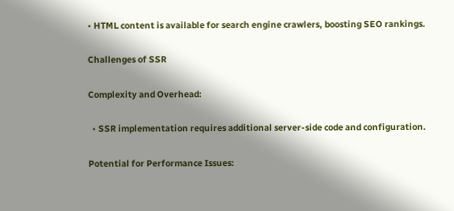• HTML content is available for search engine crawlers, boosting SEO rankings.

Challenges of SSR

Complexity and Overhead:

  • SSR implementation requires additional server-side code and configuration.

Potential for Performance Issues: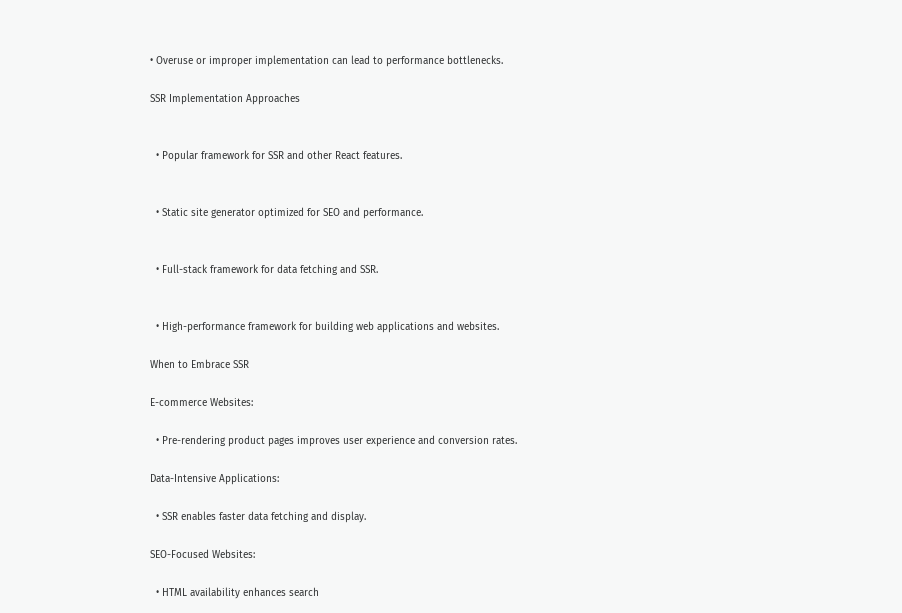• Overuse or improper implementation can lead to performance bottlenecks.

SSR Implementation Approaches


  • Popular framework for SSR and other React features.


  • Static site generator optimized for SEO and performance.


  • Full-stack framework for data fetching and SSR.


  • High-performance framework for building web applications and websites.

When to Embrace SSR

E-commerce Websites:

  • Pre-rendering product pages improves user experience and conversion rates.

Data-Intensive Applications:

  • SSR enables faster data fetching and display.

SEO-Focused Websites:

  • HTML availability enhances search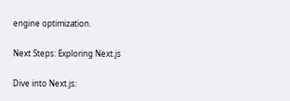engine optimization.

Next Steps: Exploring Next.js

Dive into Next.js: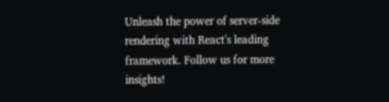Unleash the power of server-side rendering with React's leading framework. Follow us for more insights!